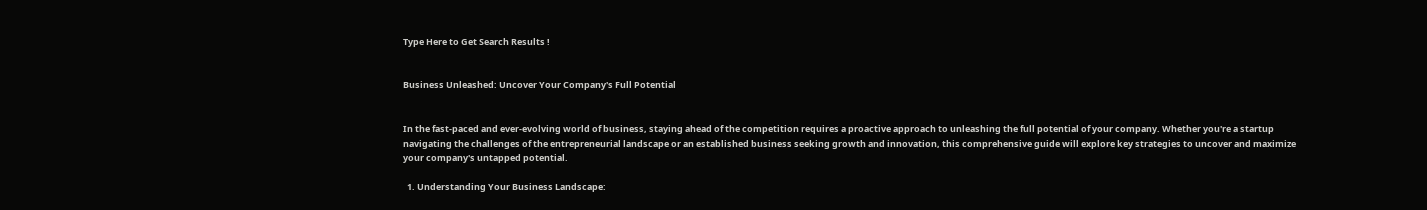Type Here to Get Search Results !


Business Unleashed: Uncover Your Company's Full Potential


In the fast-paced and ever-evolving world of business, staying ahead of the competition requires a proactive approach to unleashing the full potential of your company. Whether you're a startup navigating the challenges of the entrepreneurial landscape or an established business seeking growth and innovation, this comprehensive guide will explore key strategies to uncover and maximize your company's untapped potential.

  1. Understanding Your Business Landscape: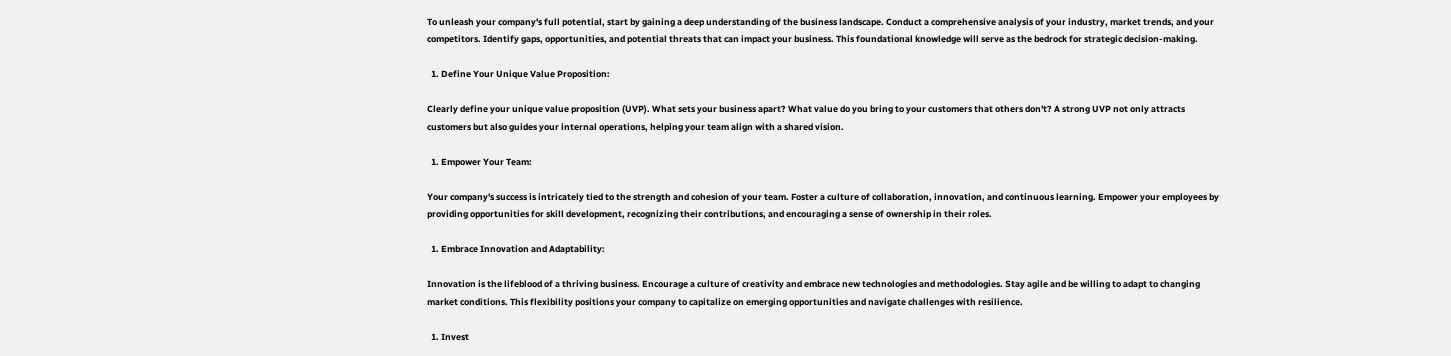To unleash your company's full potential, start by gaining a deep understanding of the business landscape. Conduct a comprehensive analysis of your industry, market trends, and your competitors. Identify gaps, opportunities, and potential threats that can impact your business. This foundational knowledge will serve as the bedrock for strategic decision-making.

  1. Define Your Unique Value Proposition:

Clearly define your unique value proposition (UVP). What sets your business apart? What value do you bring to your customers that others don't? A strong UVP not only attracts customers but also guides your internal operations, helping your team align with a shared vision.

  1. Empower Your Team:

Your company's success is intricately tied to the strength and cohesion of your team. Foster a culture of collaboration, innovation, and continuous learning. Empower your employees by providing opportunities for skill development, recognizing their contributions, and encouraging a sense of ownership in their roles.

  1. Embrace Innovation and Adaptability:

Innovation is the lifeblood of a thriving business. Encourage a culture of creativity and embrace new technologies and methodologies. Stay agile and be willing to adapt to changing market conditions. This flexibility positions your company to capitalize on emerging opportunities and navigate challenges with resilience.

  1. Invest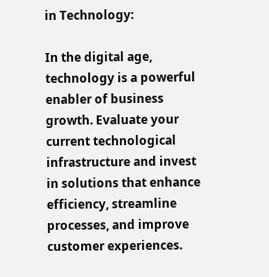in Technology:

In the digital age, technology is a powerful enabler of business growth. Evaluate your current technological infrastructure and invest in solutions that enhance efficiency, streamline processes, and improve customer experiences.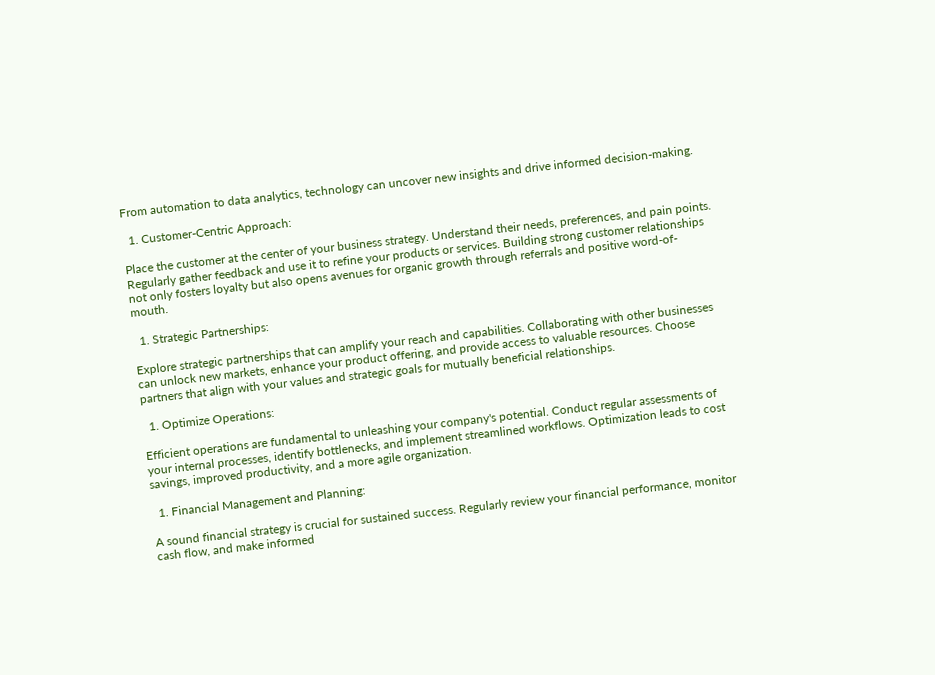From automation to data analytics, technology can uncover new insights and drive informed decision-making.

  1. Customer-Centric Approach:

Place the customer at the center of your business strategy. Understand their needs, preferences, and pain points. Regularly gather feedback and use it to refine your products or services. Building strong customer relationships not only fosters loyalty but also opens avenues for organic growth through referrals and positive word-of-mouth.

  1. Strategic Partnerships:

Explore strategic partnerships that can amplify your reach and capabilities. Collaborating with other businesses can unlock new markets, enhance your product offering, and provide access to valuable resources. Choose partners that align with your values and strategic goals for mutually beneficial relationships.

  1. Optimize Operations:

Efficient operations are fundamental to unleashing your company's potential. Conduct regular assessments of your internal processes, identify bottlenecks, and implement streamlined workflows. Optimization leads to cost savings, improved productivity, and a more agile organization.

  1. Financial Management and Planning:

A sound financial strategy is crucial for sustained success. Regularly review your financial performance, monitor cash flow, and make informed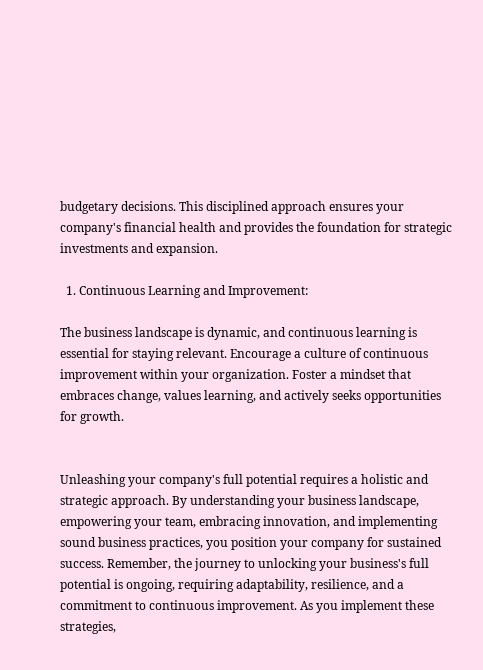budgetary decisions. This disciplined approach ensures your company's financial health and provides the foundation for strategic investments and expansion.

  1. Continuous Learning and Improvement:

The business landscape is dynamic, and continuous learning is essential for staying relevant. Encourage a culture of continuous improvement within your organization. Foster a mindset that embraces change, values learning, and actively seeks opportunities for growth.


Unleashing your company's full potential requires a holistic and strategic approach. By understanding your business landscape, empowering your team, embracing innovation, and implementing sound business practices, you position your company for sustained success. Remember, the journey to unlocking your business's full potential is ongoing, requiring adaptability, resilience, and a commitment to continuous improvement. As you implement these strategies,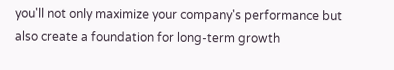you'll not only maximize your company's performance but also create a foundation for long-term growth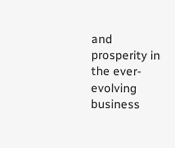and prosperity in the ever-evolving business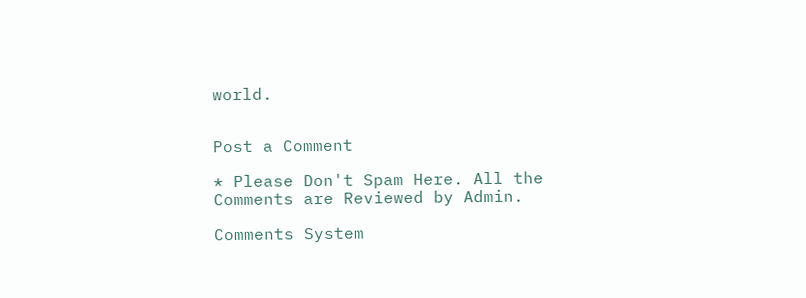world.


Post a Comment

* Please Don't Spam Here. All the Comments are Reviewed by Admin.

Comments System